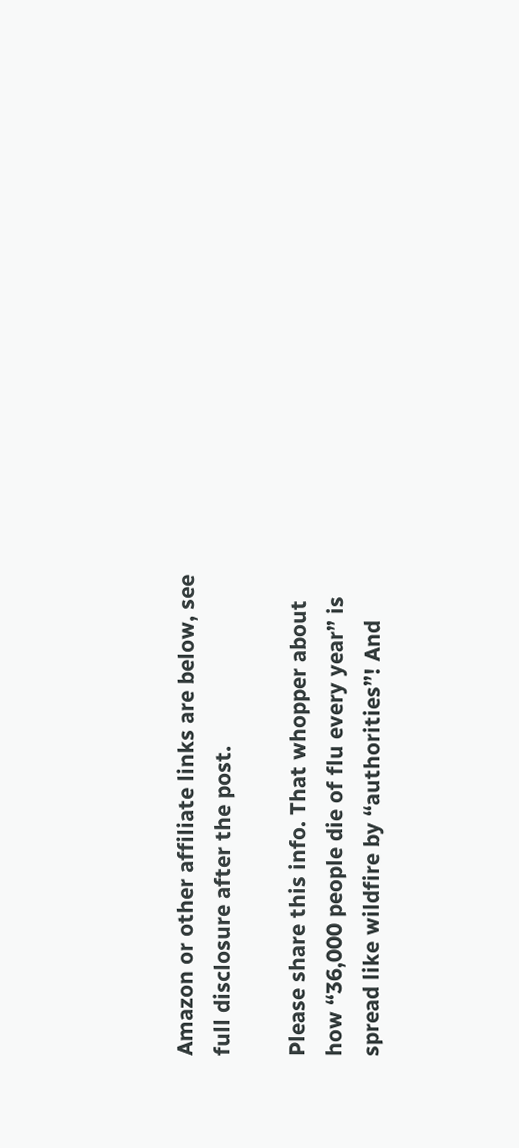Amazon or other affiliate links are below, see full disclosure after the post.

Please share this info. That whopper about how “36,000 people die of flu every year” is spread like wildfire by “authorities”! And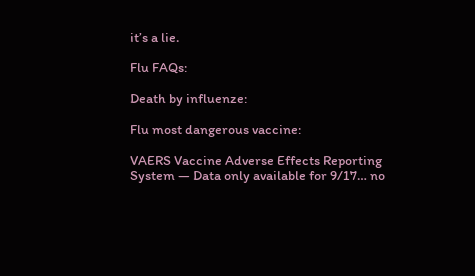it’s a lie.

Flu FAQs:

Death by influenze:

Flu most dangerous vaccine:

VAERS Vaccine Adverse Effects Reporting System — Data only available for 9/17… no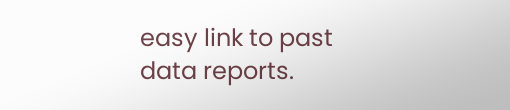easy link to past data reports.